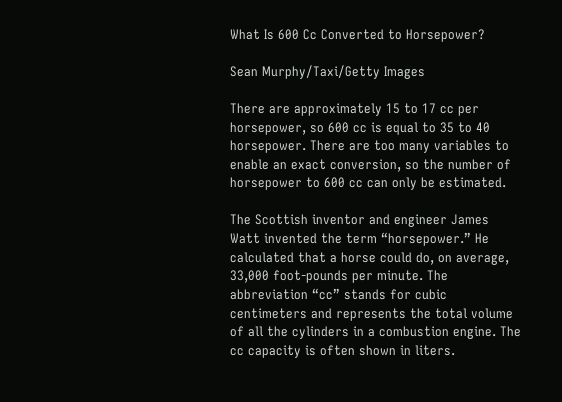What Is 600 Cc Converted to Horsepower?

Sean Murphy/Taxi/Getty Images

There are approximately 15 to 17 cc per horsepower, so 600 cc is equal to 35 to 40 horsepower. There are too many variables to enable an exact conversion, so the number of horsepower to 600 cc can only be estimated.

The Scottish inventor and engineer James Watt invented the term “horsepower.” He calculated that a horse could do, on average, 33,000 foot-pounds per minute. The abbreviation “cc” stands for cubic centimeters and represents the total volume of all the cylinders in a combustion engine. The cc capacity is often shown in liters.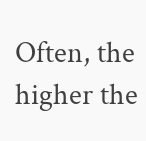Often, the higher the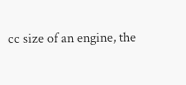cc size of an engine, the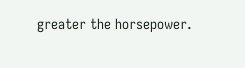greater the horsepower.